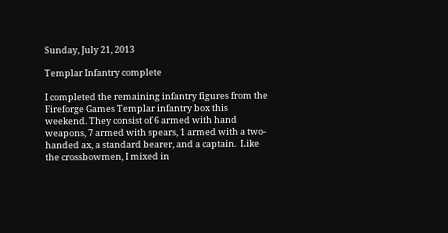Sunday, July 21, 2013

Templar Infantry complete

I completed the remaining infantry figures from the Fireforge Games Templar infantry box this weekend. They consist of 6 armed with hand weapons, 7 armed with spears, 1 armed with a two-handed ax, a standard bearer, and a captain.  Like the crossbowmen, I mixed in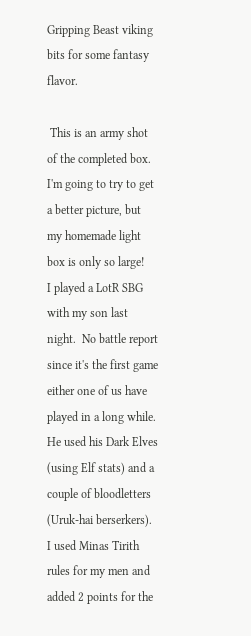Gripping Beast viking bits for some fantasy flavor.

 This is an army shot of the completed box.  I'm going to try to get a better picture, but my homemade light box is only so large!
I played a LotR SBG with my son last night.  No battle report since it's the first game either one of us have played in a long while.  He used his Dark Elves (using Elf stats) and a couple of bloodletters (Uruk-hai berserkers).  I used Minas Tirith rules for my men and added 2 points for the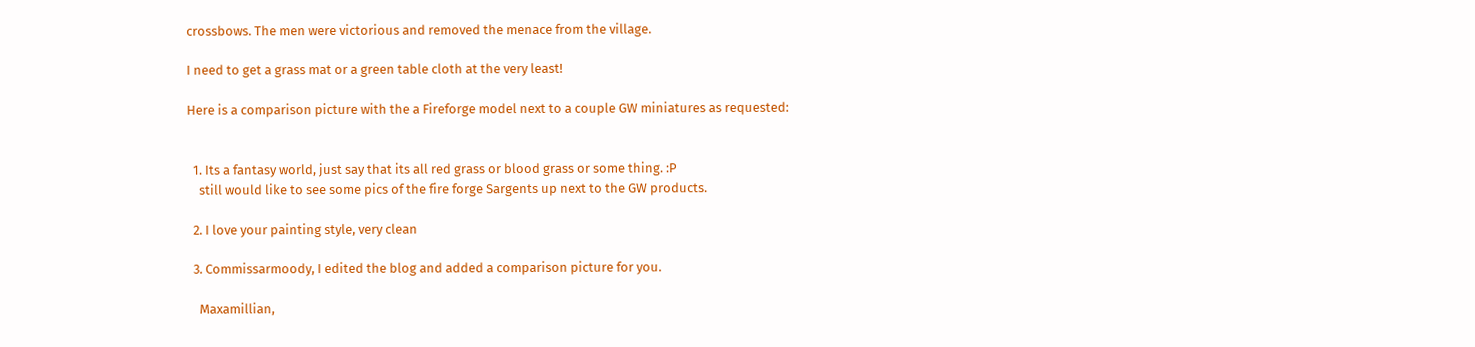crossbows. The men were victorious and removed the menace from the village.

I need to get a grass mat or a green table cloth at the very least!

Here is a comparison picture with the a Fireforge model next to a couple GW miniatures as requested:


  1. Its a fantasy world, just say that its all red grass or blood grass or some thing. :P
    still would like to see some pics of the fire forge Sargents up next to the GW products.

  2. I love your painting style, very clean

  3. Commissarmoody, I edited the blog and added a comparison picture for you.

    Maxamillian,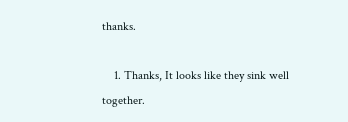thanks.

    1. Thanks, It looks like they sink well together.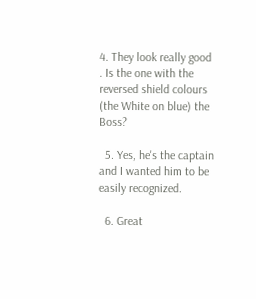4. They look really good . Is the one with the reversed shield colours (the White on blue) the Boss?

  5. Yes, he's the captain and I wanted him to be easily recognized.

  6. Great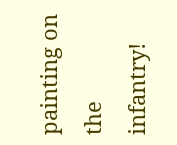painting on the infantry!